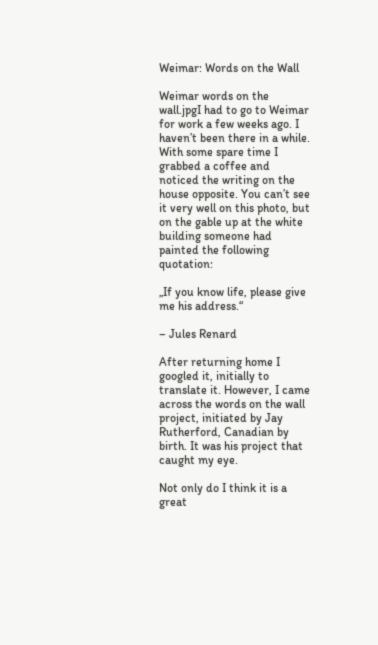Weimar: Words on the Wall

Weimar words on the wall.jpgI had to go to Weimar for work a few weeks ago. I haven’t been there in a while. With some spare time I grabbed a coffee and noticed the writing on the house opposite. You can’t see it very well on this photo, but on the gable up at the white building someone had painted the following quotation:

„If you know life, please give me his address.“

– Jules Renard

After returning home I googled it, initially to translate it. However, I came across the words on the wall project, initiated by Jay Rutherford, Canadian by birth. It was his project that caught my eye.

Not only do I think it is a great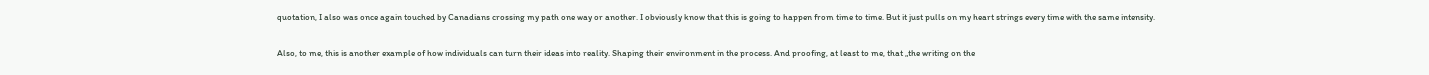quotation, I also was once again touched by Canadians crossing my path one way or another. I obviously know that this is going to happen from time to time. But it just pulls on my heart strings every time with the same intensity.

Also, to me, this is another example of how individuals can turn their ideas into reality. Shaping their environment in the process. And proofing, at least to me, that „the writing on the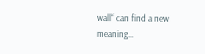wall“ can find a new meaning…